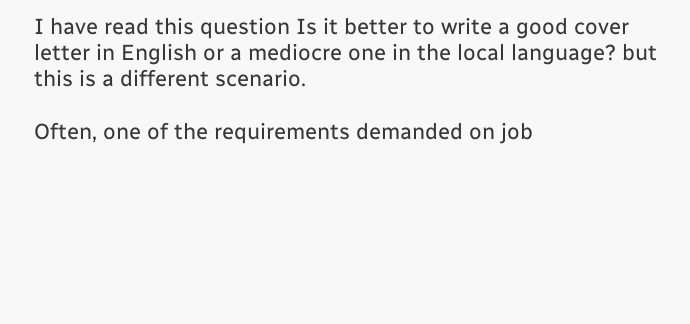I have read this question Is it better to write a good cover letter in English or a mediocre one in the local language? but this is a different scenario.

Often, one of the requirements demanded on job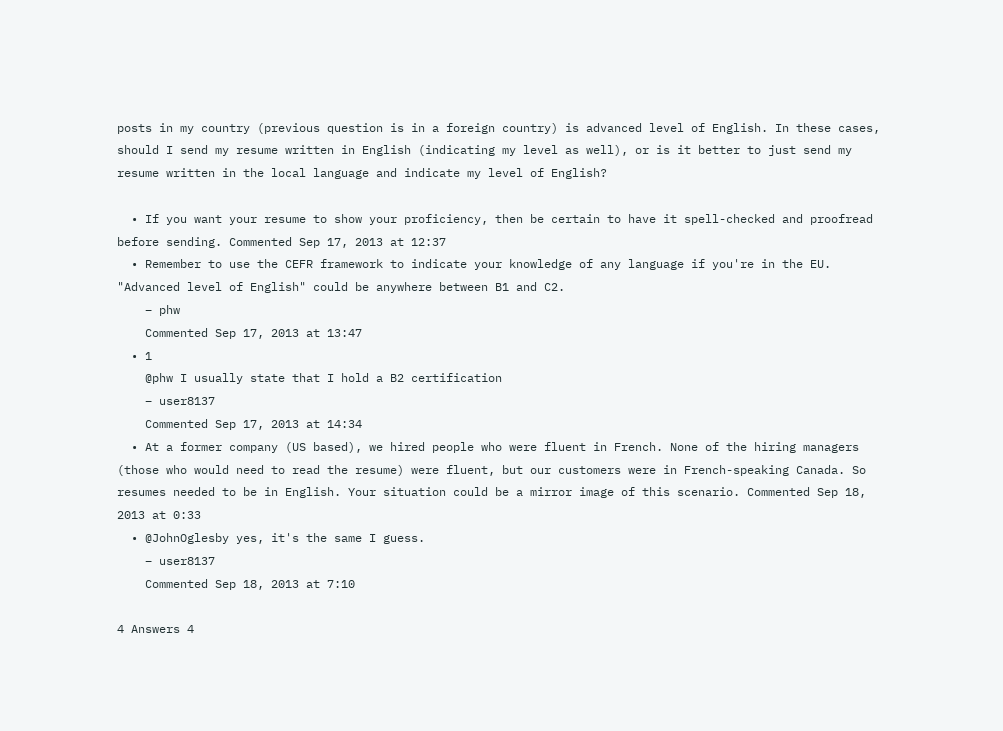posts in my country (previous question is in a foreign country) is advanced level of English. In these cases, should I send my resume written in English (indicating my level as well), or is it better to just send my resume written in the local language and indicate my level of English?

  • If you want your resume to show your proficiency, then be certain to have it spell-checked and proofread before sending. Commented Sep 17, 2013 at 12:37
  • Remember to use the CEFR framework to indicate your knowledge of any language if you're in the EU. "Advanced level of English" could be anywhere between B1 and C2.
    – phw
    Commented Sep 17, 2013 at 13:47
  • 1
    @phw I usually state that I hold a B2 certification
    – user8137
    Commented Sep 17, 2013 at 14:34
  • At a former company (US based), we hired people who were fluent in French. None of the hiring managers (those who would need to read the resume) were fluent, but our customers were in French-speaking Canada. So resumes needed to be in English. Your situation could be a mirror image of this scenario. Commented Sep 18, 2013 at 0:33
  • @JohnOglesby yes, it's the same I guess.
    – user8137
    Commented Sep 18, 2013 at 7:10

4 Answers 4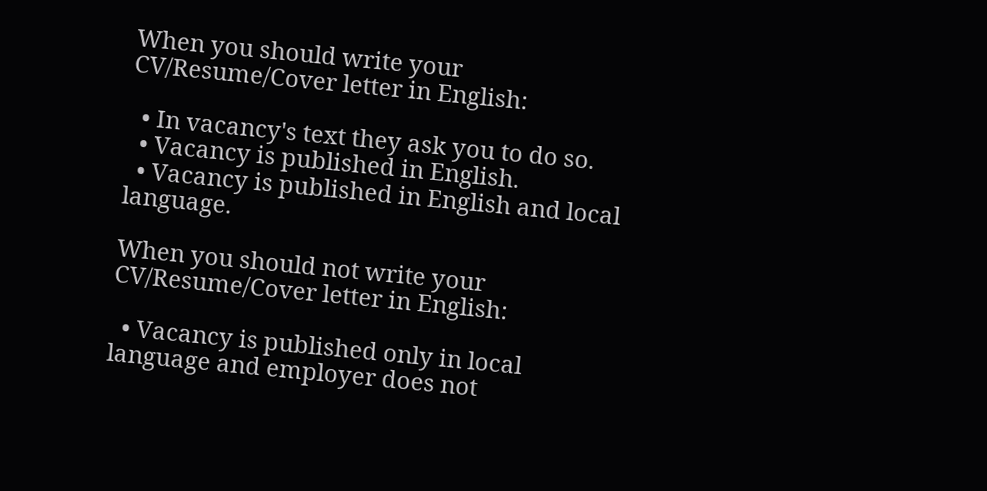When you should write your CV/Resume/Cover letter in English:

  • In vacancy's text they ask you to do so.
  • Vacancy is published in English.
  • Vacancy is published in English and local language.

When you should not write your CV/Resume/Cover letter in English:

  • Vacancy is published only in local language and employer does not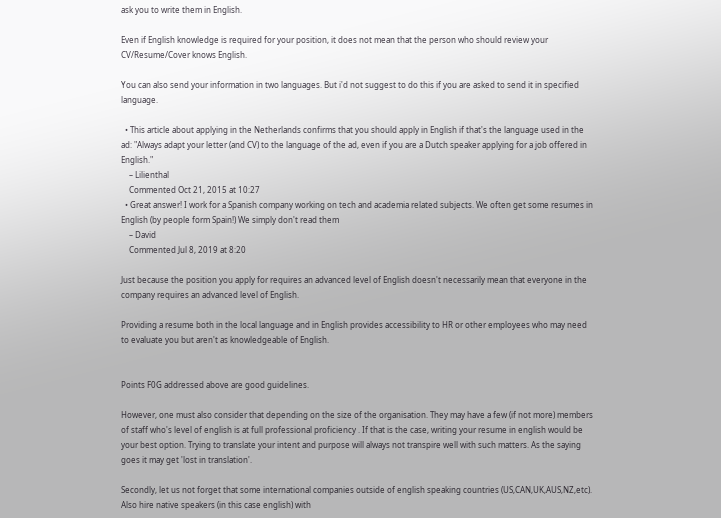ask you to write them in English.

Even if English knowledge is required for your position, it does not mean that the person who should review your CV/Resume/Cover knows English.

You can also send your information in two languages. But i'd not suggest to do this if you are asked to send it in specified language.

  • This article about applying in the Netherlands confirms that you should apply in English if that's the language used in the ad: "Always adapt your letter (and CV) to the language of the ad, even if you are a Dutch speaker applying for a job offered in English."
    – Lilienthal
    Commented Oct 21, 2015 at 10:27
  • Great answer! I work for a Spanish company working on tech and academia related subjects. We often get some resumes in English (by people form Spain!) We simply don't read them
    – David
    Commented Jul 8, 2019 at 8:20

Just because the position you apply for requires an advanced level of English doesn't necessarily mean that everyone in the company requires an advanced level of English.

Providing a resume both in the local language and in English provides accessibility to HR or other employees who may need to evaluate you but aren't as knowledgeable of English.


Points F0G addressed above are good guidelines.

However, one must also consider that depending on the size of the organisation. They may have a few (if not more) members of staff who's level of english is at full professional proficiency . If that is the case, writing your resume in english would be your best option. Trying to translate your intent and purpose will always not transpire well with such matters. As the saying goes it may get 'lost in translation'.

Secondly, let us not forget that some international companies outside of english speaking countries (US,CAN,UK,AUS,NZ,etc). Also hire native speakers (in this case english) with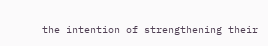the intention of strengthening their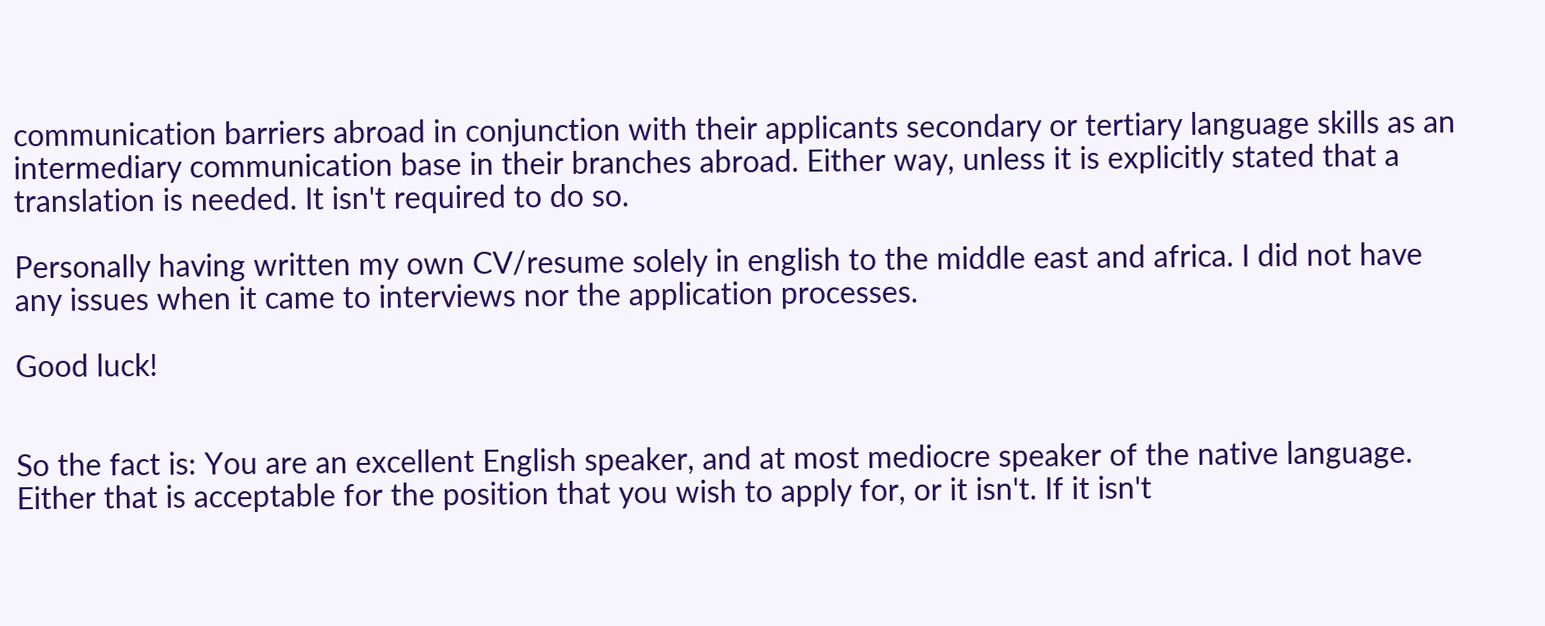communication barriers abroad in conjunction with their applicants secondary or tertiary language skills as an intermediary communication base in their branches abroad. Either way, unless it is explicitly stated that a translation is needed. It isn't required to do so.

Personally having written my own CV/resume solely in english to the middle east and africa. I did not have any issues when it came to interviews nor the application processes.

Good luck!


So the fact is: You are an excellent English speaker, and at most mediocre speaker of the native language. Either that is acceptable for the position that you wish to apply for, or it isn't. If it isn't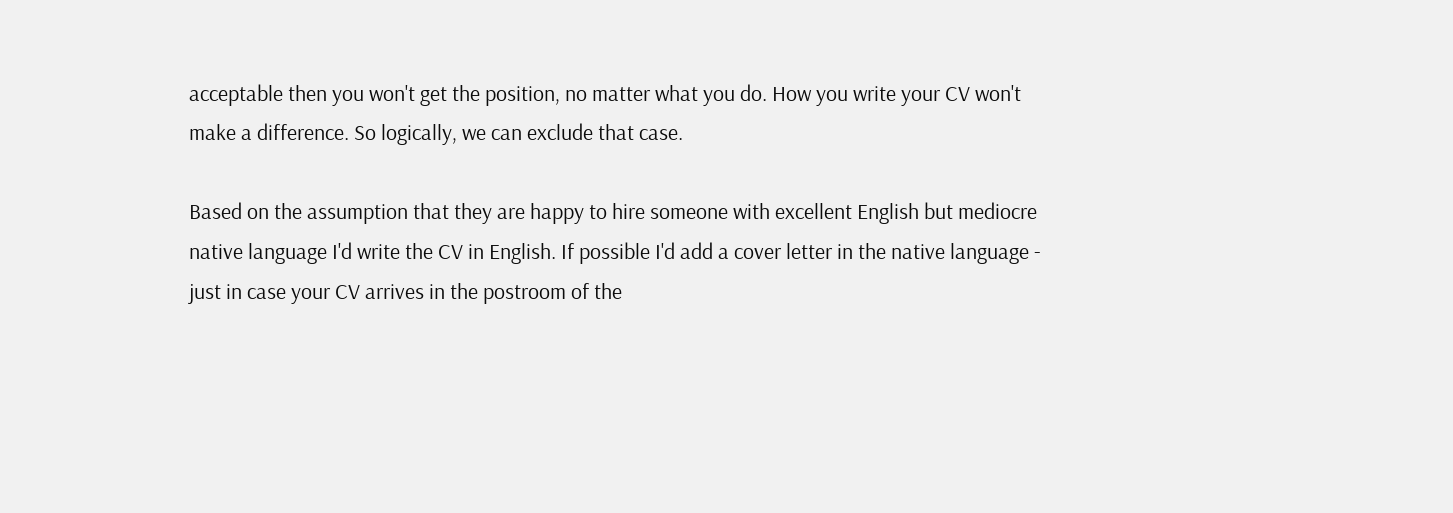acceptable then you won't get the position, no matter what you do. How you write your CV won't make a difference. So logically, we can exclude that case.

Based on the assumption that they are happy to hire someone with excellent English but mediocre native language I'd write the CV in English. If possible I'd add a cover letter in the native language - just in case your CV arrives in the postroom of the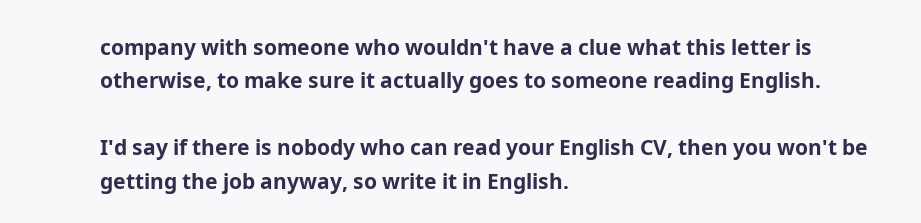company with someone who wouldn't have a clue what this letter is otherwise, to make sure it actually goes to someone reading English.

I'd say if there is nobody who can read your English CV, then you won't be getting the job anyway, so write it in English.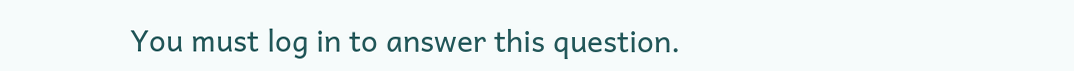You must log in to answer this question.